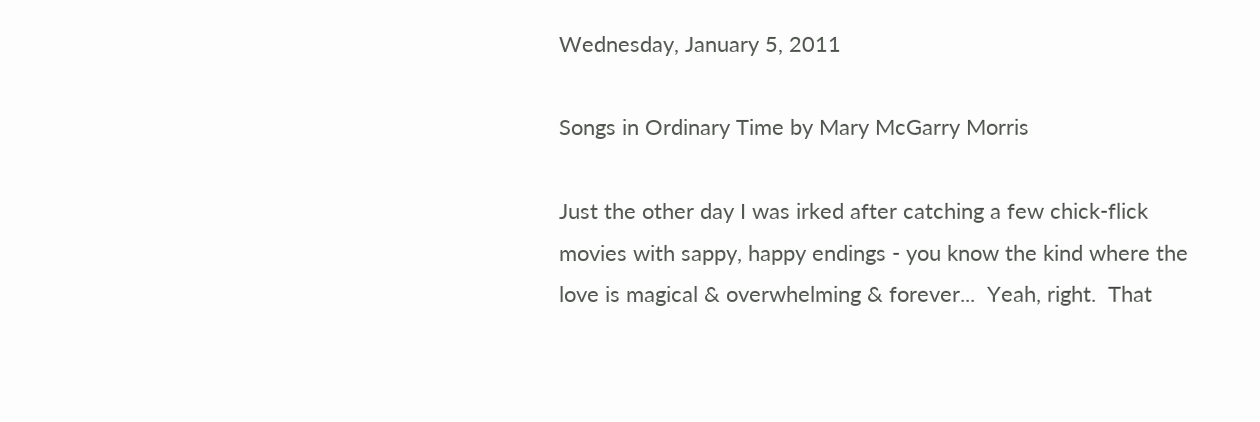Wednesday, January 5, 2011

Songs in Ordinary Time by Mary McGarry Morris

Just the other day I was irked after catching a few chick-flick movies with sappy, happy endings - you know the kind where the love is magical & overwhelming & forever...  Yeah, right.  That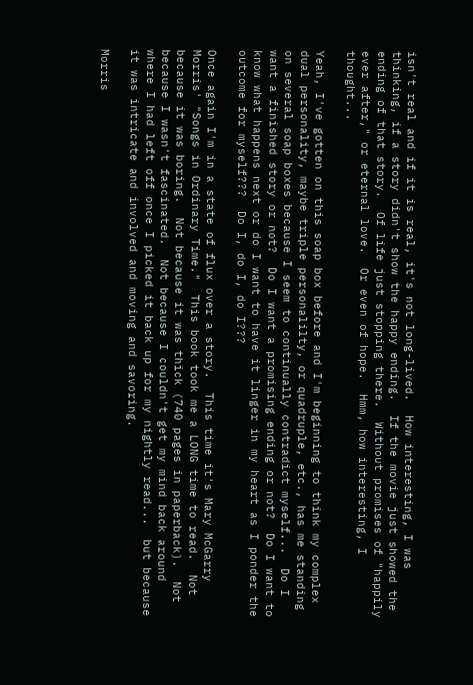isn't real and if it is real, it's not long-lived.  How interesting, I was thinking, if a story didn't show the happy ending.  If the movie just showed the ending of that story.  Of life just stopping there.  Without promises of "happily ever after," or eternal love.  Or even of hope.  Hmm, how interesting, I thought...

Yeah, I've gotten on this soap box before and I'm beginning to think my complex dual personality, maybe triple personalilty, or quadruple, etc., has me standing on several soap boxes because I seem to continually contradict myself...  Do I want a finished story or not?  Do I want a promising ending or not?  Do I want to know what happens next or do I want to have it linger in my heart as I ponder the outcome for myself???  Do I, do I, do I???

Once again I'm in a state of flux over a story.  This time it's Mary McGarry Morris' "Songs in Ordinary Time."  This book took me a LONG time to read.  Not because it was boring.  Not because it was thick (740 pages in paperback).  Not because I wasn't fascinated.  Not because I couldn't get my mind back around where I had left off once I picked it back up for my nightly read...  but because it was intricate and involved and moving and savoring.

Morris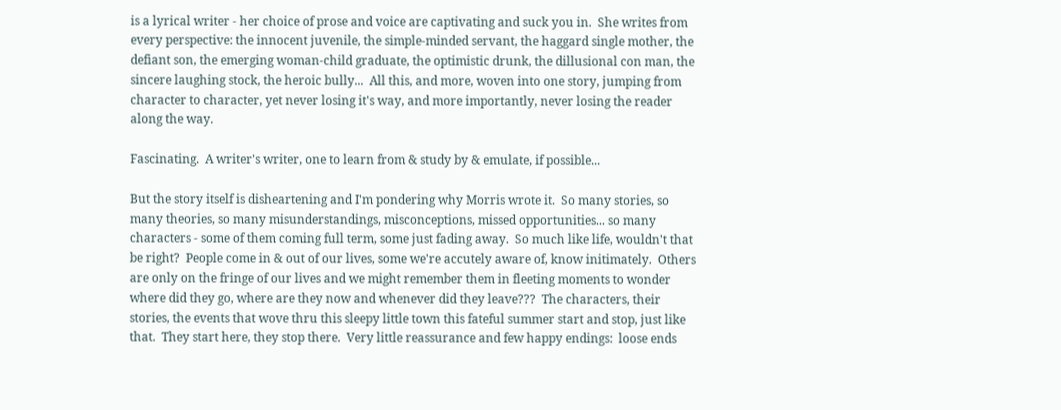is a lyrical writer - her choice of prose and voice are captivating and suck you in.  She writes from every perspective: the innocent juvenile, the simple-minded servant, the haggard single mother, the defiant son, the emerging woman-child graduate, the optimistic drunk, the dillusional con man, the sincere laughing stock, the heroic bully...  All this, and more, woven into one story, jumping from character to character, yet never losing it's way, and more importantly, never losing the reader along the way.

Fascinating.  A writer's writer, one to learn from & study by & emulate, if possible...

But the story itself is disheartening and I'm pondering why Morris wrote it.  So many stories, so many theories, so many misunderstandings, misconceptions, missed opportunities... so many characters - some of them coming full term, some just fading away.  So much like life, wouldn't that be right?  People come in & out of our lives, some we're accutely aware of, know initimately.  Others are only on the fringe of our lives and we might remember them in fleeting moments to wonder where did they go, where are they now and whenever did they leave???  The characters, their stories, the events that wove thru this sleepy little town this fateful summer start and stop, just like that.  They start here, they stop there.  Very little reassurance and few happy endings:  loose ends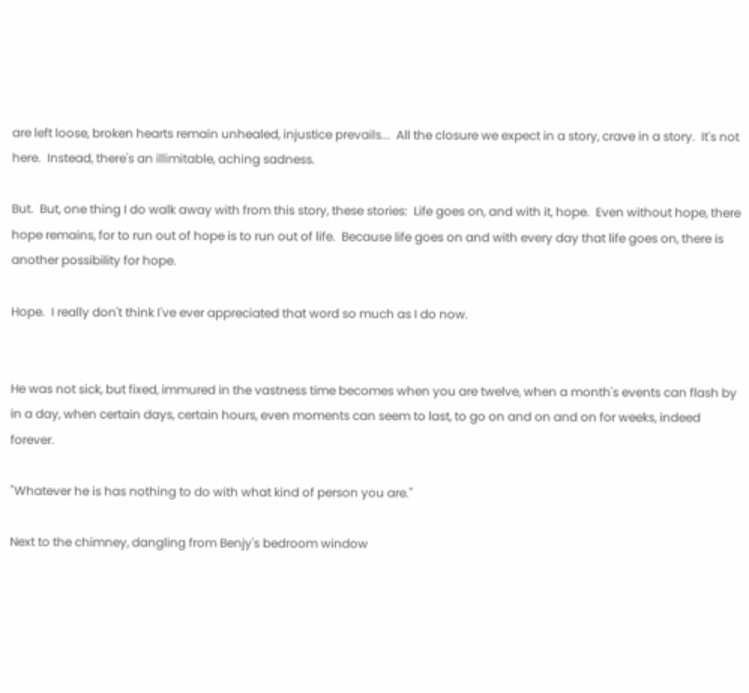are left loose, broken hearts remain unhealed, injustice prevails...  All the closure we expect in a story, crave in a story.  It's not here.  Instead, there's an illimitable, aching sadness.

But.  But, one thing I do walk away with from this story, these stories:  Life goes on, and with it, hope.  Even without hope, there hope remains, for to run out of hope is to run out of life.  Because life goes on and with every day that life goes on, there is another possibility for hope.

Hope.  I really don't think I've ever appreciated that word so much as I do now.


He was not sick, but fixed, immured in the vastness time becomes when you are twelve, when a month's events can flash by in a day, when certain days, certain hours, even moments can seem to last, to go on and on and on for weeks, indeed forever.

"Whatever he is has nothing to do with what kind of person you are."

Next to the chimney, dangling from Benjy's bedroom window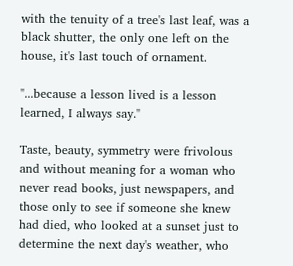with the tenuity of a tree's last leaf, was a black shutter, the only one left on the house, it's last touch of ornament.

"...because a lesson lived is a lesson learned, I always say."

Taste, beauty, symmetry were frivolous and without meaning for a woman who never read books, just newspapers, and those only to see if someone she knew had died, who looked at a sunset just to determine the next day's weather, who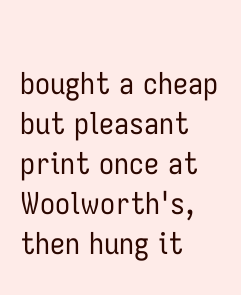bought a cheap but pleasant print once at Woolworth's, then hung it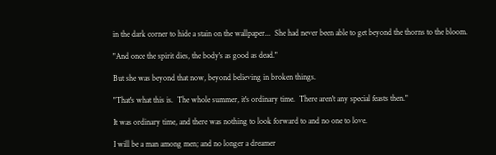in the dark corner to hide a stain on the wallpaper...  She had never been able to get beyond the thorns to the bloom.

"And once the spirit dies, the body's as good as dead."

But she was beyond that now, beyond believing in broken things.

"That's what this is.  The whole summer, it's ordinary time.  There aren't any special feasts then."

It was ordinary time, and there was nothing to look forward to and no one to love.

I will be a man among men; and no longer a dreamer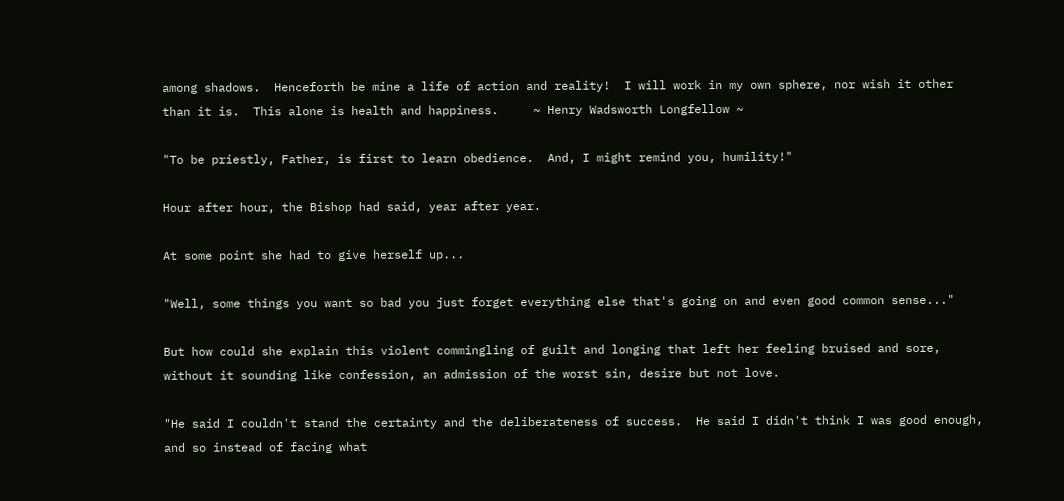among shadows.  Henceforth be mine a life of action and reality!  I will work in my own sphere, nor wish it other than it is.  This alone is health and happiness.     ~ Henry Wadsworth Longfellow ~

"To be priestly, Father, is first to learn obedience.  And, I might remind you, humility!"

Hour after hour, the Bishop had said, year after year.

At some point she had to give herself up...

"Well, some things you want so bad you just forget everything else that's going on and even good common sense..."

But how could she explain this violent commingling of guilt and longing that left her feeling bruised and sore, without it sounding like confession, an admission of the worst sin, desire but not love.

"He said I couldn't stand the certainty and the deliberateness of success.  He said I didn't think I was good enough, and so instead of facing what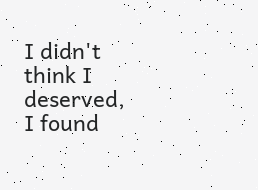I didn't think I deserved, I found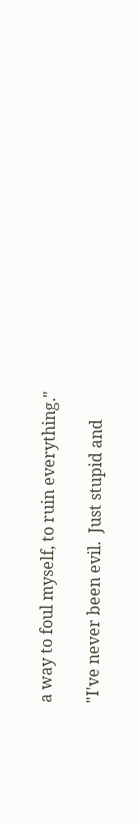a way to foul myself, to ruin everything."

"I've never been evil.  Just stupid and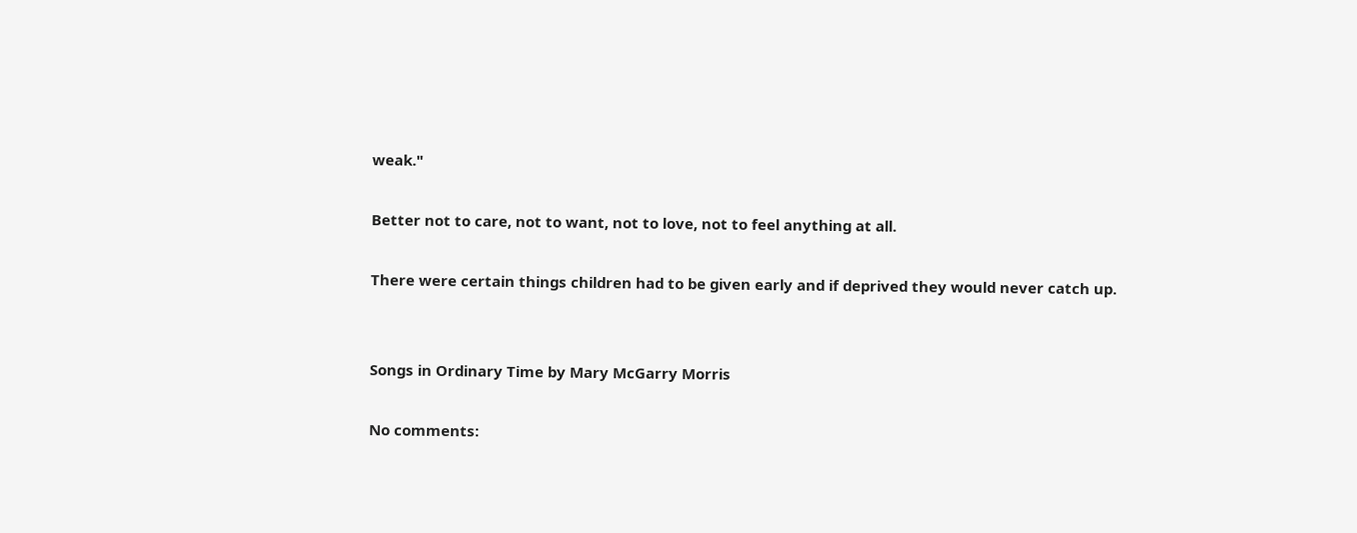weak."

Better not to care, not to want, not to love, not to feel anything at all.

There were certain things children had to be given early and if deprived they would never catch up.


Songs in Ordinary Time by Mary McGarry Morris

No comments: